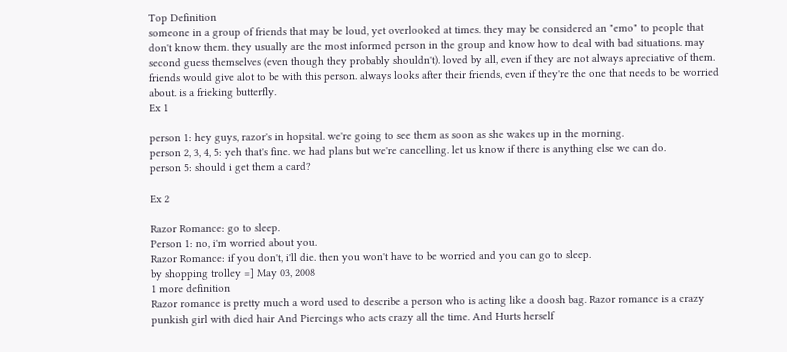Top Definition
someone in a group of friends that may be loud, yet overlooked at times. they may be considered an "emo" to people that don't know them. they usually are the most informed person in the group and know how to deal with bad situations. may second guess themselves (even though they probably shouldn't). loved by all, even if they are not always apreciative of them. friends would give alot to be with this person. always looks after their friends, even if they're the one that needs to be worried about. is a frieking butterfly.
Ex 1

person 1: hey guys, razor's in hopsital. we're going to see them as soon as she wakes up in the morning.
person 2, 3, 4, 5: yeh that's fine. we had plans but we're cancelling. let us know if there is anything else we can do.
person 5: should i get them a card?

Ex 2

Razor Romance: go to sleep.
Person 1: no, i'm worried about you.
Razor Romance: if you don't, i'll die. then you won't have to be worried and you can go to sleep.
by shopping trolley =] May 03, 2008
1 more definition
Razor romance is pretty much a word used to describe a person who is acting like a doosh bag. Razor romance is a crazy punkish girl with died hair And Piercings who acts crazy all the time. And Hurts herself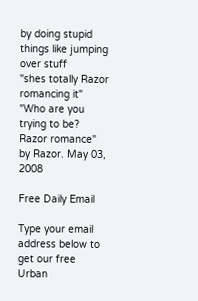by doing stupid things like jumping over stuff
"shes totally Razor romancing it"
"Who are you trying to be? Razor romance"
by Razor. May 03, 2008

Free Daily Email

Type your email address below to get our free Urban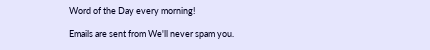Word of the Day every morning!

Emails are sent from We'll never spam you.